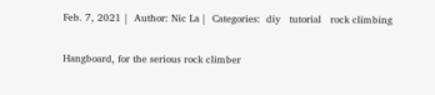Feb. 7, 2021 |  Author: Nic La |  Categories:  diy   tutorial   rock climbing

Hangboard, for the serious rock climber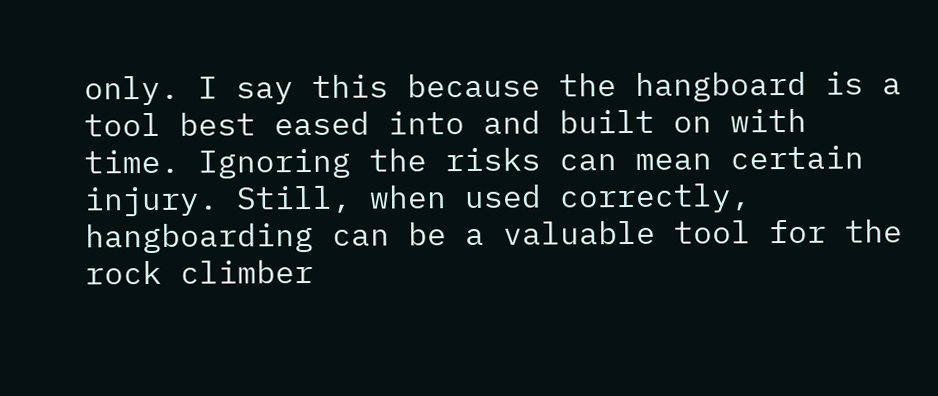only. I say this because the hangboard is a tool best eased into and built on with time. Ignoring the risks can mean certain injury. Still, when used correctly, hangboarding can be a valuable tool for the rock climber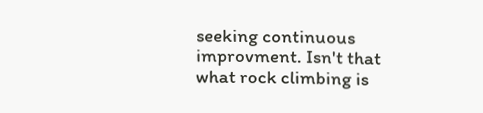seeking continuous improvment. Isn't that what rock climbing is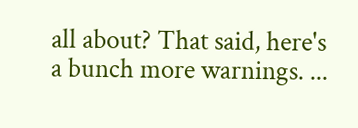all about? That said, here's a bunch more warnings. ...